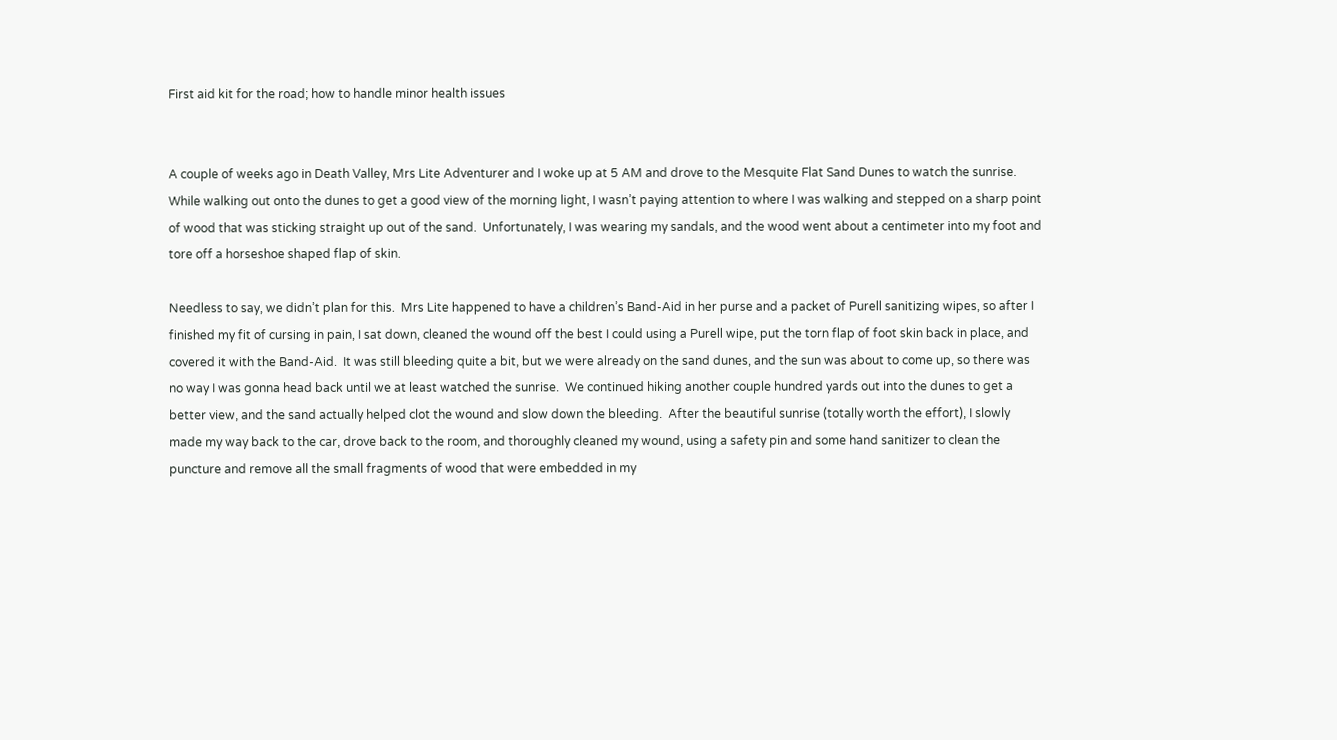First aid kit for the road; how to handle minor health issues


A couple of weeks ago in Death Valley, Mrs Lite Adventurer and I woke up at 5 AM and drove to the Mesquite Flat Sand Dunes to watch the sunrise.  While walking out onto the dunes to get a good view of the morning light, I wasn’t paying attention to where I was walking and stepped on a sharp point of wood that was sticking straight up out of the sand.  Unfortunately, I was wearing my sandals, and the wood went about a centimeter into my foot and tore off a horseshoe shaped flap of skin.

Needless to say, we didn’t plan for this.  Mrs Lite happened to have a children’s Band-Aid in her purse and a packet of Purell sanitizing wipes, so after I finished my fit of cursing in pain, I sat down, cleaned the wound off the best I could using a Purell wipe, put the torn flap of foot skin back in place, and covered it with the Band-Aid.  It was still bleeding quite a bit, but we were already on the sand dunes, and the sun was about to come up, so there was no way I was gonna head back until we at least watched the sunrise.  We continued hiking another couple hundred yards out into the dunes to get a better view, and the sand actually helped clot the wound and slow down the bleeding.  After the beautiful sunrise (totally worth the effort), I slowly made my way back to the car, drove back to the room, and thoroughly cleaned my wound, using a safety pin and some hand sanitizer to clean the puncture and remove all the small fragments of wood that were embedded in my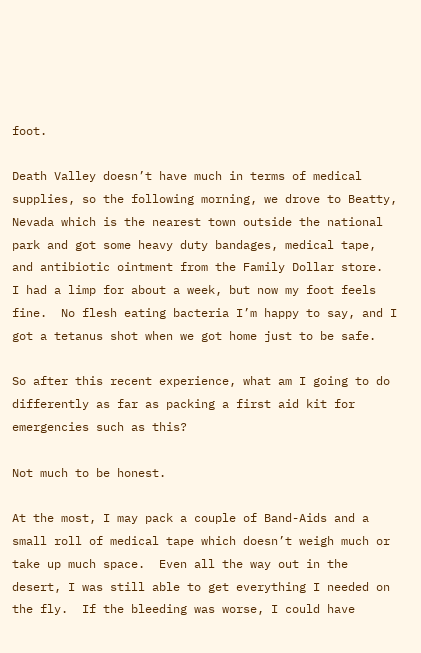foot.

Death Valley doesn’t have much in terms of medical supplies, so the following morning, we drove to Beatty, Nevada which is the nearest town outside the national park and got some heavy duty bandages, medical tape, and antibiotic ointment from the Family Dollar store.  I had a limp for about a week, but now my foot feels fine.  No flesh eating bacteria I’m happy to say, and I got a tetanus shot when we got home just to be safe.

So after this recent experience, what am I going to do differently as far as packing a first aid kit for emergencies such as this?

Not much to be honest.

At the most, I may pack a couple of Band-Aids and a small roll of medical tape which doesn’t weigh much or take up much space.  Even all the way out in the desert, I was still able to get everything I needed on the fly.  If the bleeding was worse, I could have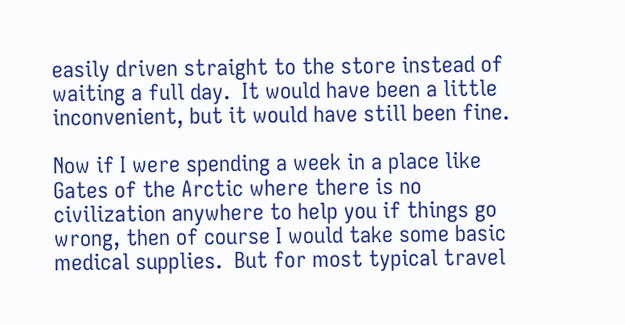easily driven straight to the store instead of waiting a full day.  It would have been a little inconvenient, but it would have still been fine.

Now if I were spending a week in a place like Gates of the Arctic where there is no civilization anywhere to help you if things go wrong, then of course I would take some basic medical supplies.  But for most typical travel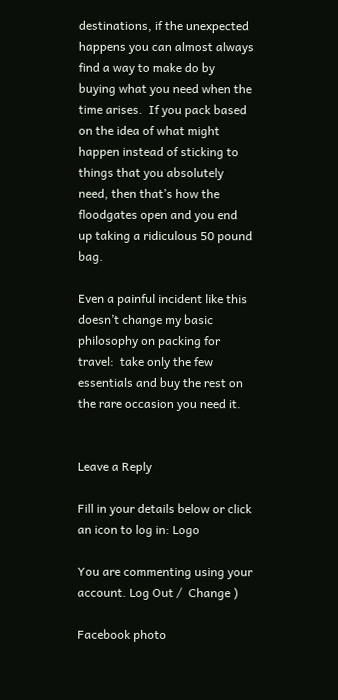destinations, if the unexpected happens you can almost always find a way to make do by buying what you need when the time arises.  If you pack based on the idea of what might happen instead of sticking to things that you absolutely need, then that’s how the floodgates open and you end up taking a ridiculous 50 pound bag.

Even a painful incident like this doesn’t change my basic philosophy on packing for travel:  take only the few essentials and buy the rest on the rare occasion you need it.


Leave a Reply

Fill in your details below or click an icon to log in: Logo

You are commenting using your account. Log Out /  Change )

Facebook photo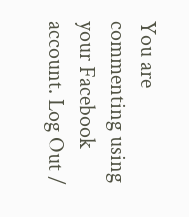You are commenting using your Facebook account. Log Out /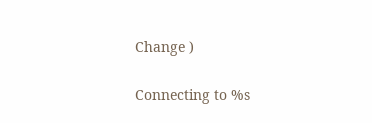Change )

Connecting to %s